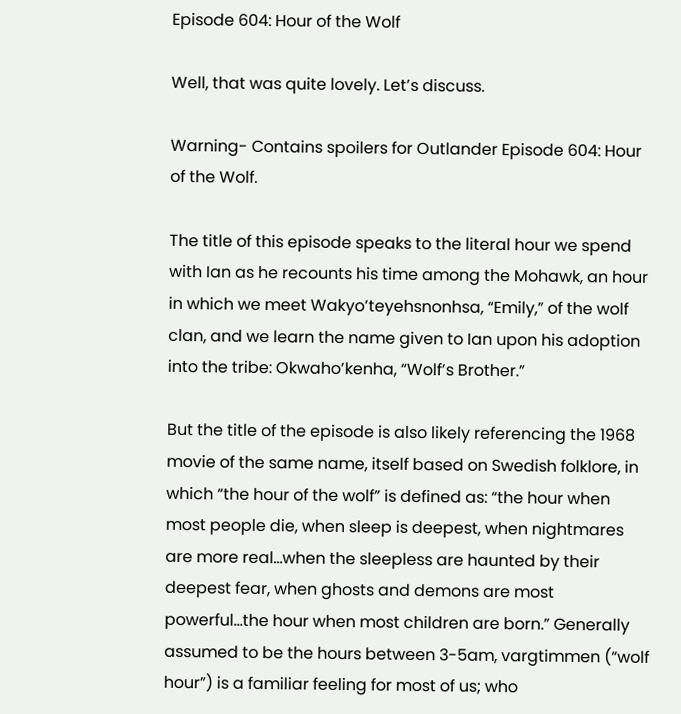Episode 604: Hour of the Wolf

Well, that was quite lovely. Let’s discuss.

Warning- Contains spoilers for Outlander Episode 604: Hour of the Wolf.

The title of this episode speaks to the literal hour we spend with Ian as he recounts his time among the Mohawk, an hour in which we meet Wakyo’teyehsnonhsa, “Emily,” of the wolf clan, and we learn the name given to Ian upon his adoption into the tribe: Okwaho’kenha, “Wolf’s Brother.”

But the title of the episode is also likely referencing the 1968 movie of the same name, itself based on Swedish folklore, in which “the hour of the wolf” is defined as: “the hour when most people die, when sleep is deepest, when nightmares are more real…when the sleepless are haunted by their deepest fear, when ghosts and demons are most powerful…the hour when most children are born.” Generally assumed to be the hours between 3-5am, vargtimmen (“wolf hour”) is a familiar feeling for most of us; who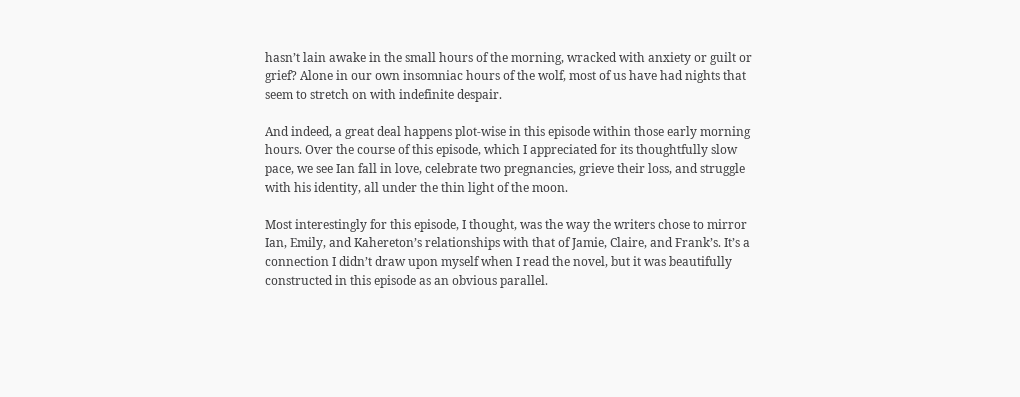hasn’t lain awake in the small hours of the morning, wracked with anxiety or guilt or grief? Alone in our own insomniac hours of the wolf, most of us have had nights that seem to stretch on with indefinite despair.

And indeed, a great deal happens plot-wise in this episode within those early morning hours. Over the course of this episode, which I appreciated for its thoughtfully slow pace, we see Ian fall in love, celebrate two pregnancies, grieve their loss, and struggle with his identity, all under the thin light of the moon.

Most interestingly for this episode, I thought, was the way the writers chose to mirror Ian, Emily, and Kahereton’s relationships with that of Jamie, Claire, and Frank’s. It’s a connection I didn’t draw upon myself when I read the novel, but it was beautifully constructed in this episode as an obvious parallel.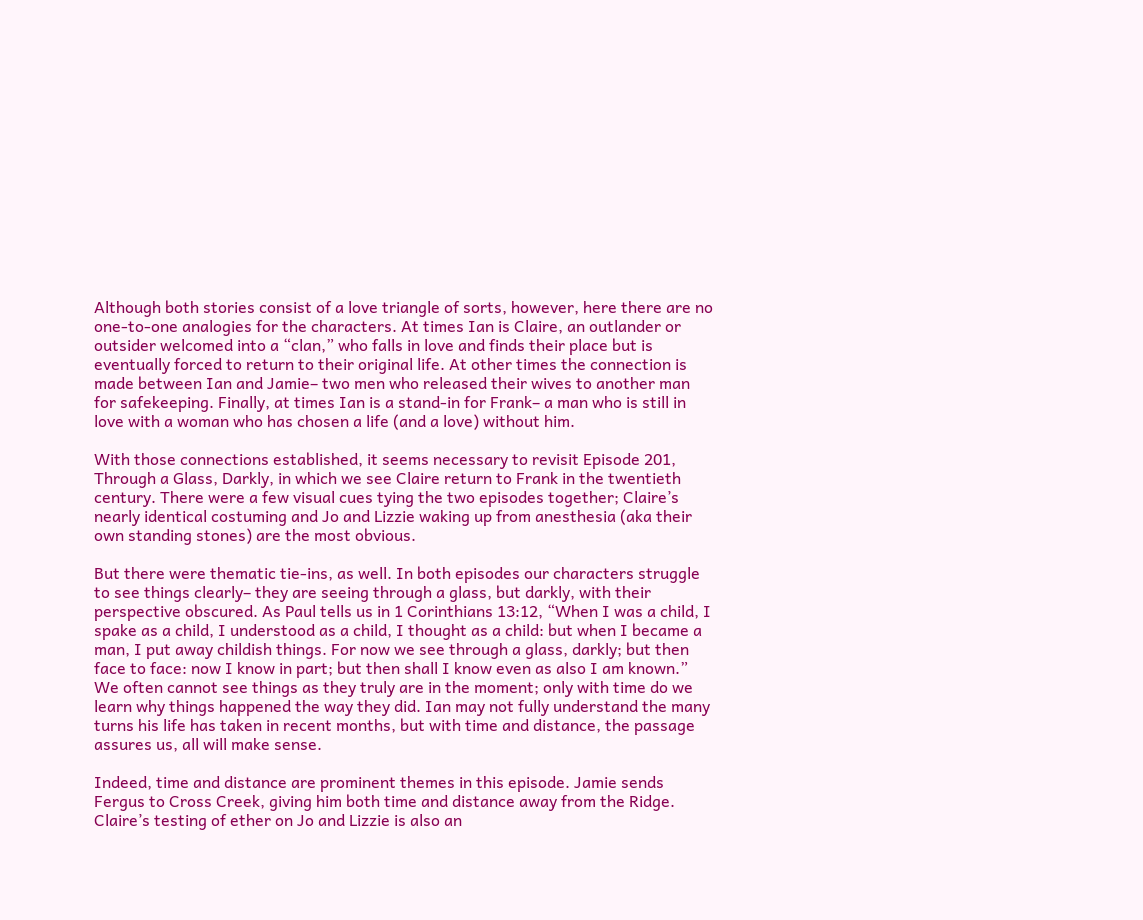Although both stories consist of a love triangle of sorts, however, here there are no one-to-one analogies for the characters. At times Ian is Claire, an outlander or outsider welcomed into a “clan,” who falls in love and finds their place but is eventually forced to return to their original life. At other times the connection is made between Ian and Jamie– two men who released their wives to another man for safekeeping. Finally, at times Ian is a stand-in for Frank– a man who is still in love with a woman who has chosen a life (and a love) without him.

With those connections established, it seems necessary to revisit Episode 201, Through a Glass, Darkly, in which we see Claire return to Frank in the twentieth century. There were a few visual cues tying the two episodes together; Claire’s nearly identical costuming and Jo and Lizzie waking up from anesthesia (aka their own standing stones) are the most obvious.

But there were thematic tie-ins, as well. In both episodes our characters struggle to see things clearly– they are seeing through a glass, but darkly, with their perspective obscured. As Paul tells us in 1 Corinthians 13:12, “When I was a child, I spake as a child, I understood as a child, I thought as a child: but when I became a man, I put away childish things. For now we see through a glass, darkly; but then face to face: now I know in part; but then shall I know even as also I am known.” We often cannot see things as they truly are in the moment; only with time do we learn why things happened the way they did. Ian may not fully understand the many turns his life has taken in recent months, but with time and distance, the passage assures us, all will make sense.

Indeed, time and distance are prominent themes in this episode. Jamie sends Fergus to Cross Creek, giving him both time and distance away from the Ridge. Claire’s testing of ether on Jo and Lizzie is also an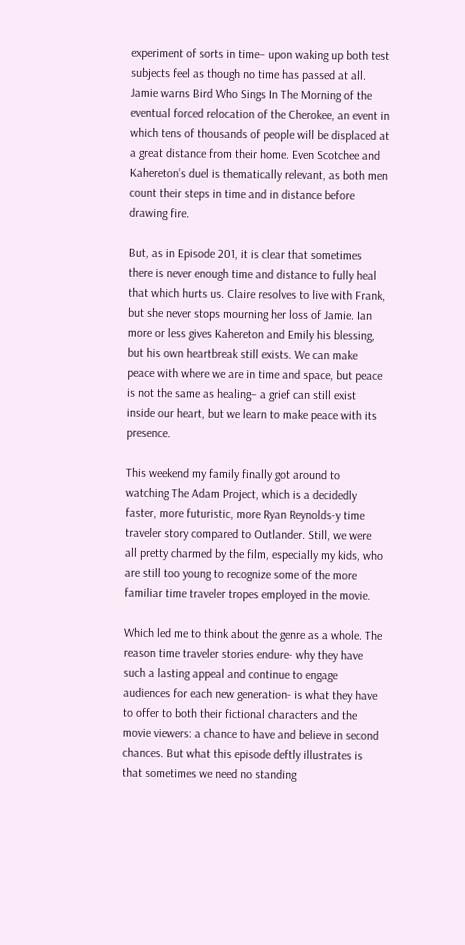experiment of sorts in time– upon waking up both test subjects feel as though no time has passed at all. Jamie warns Bird Who Sings In The Morning of the eventual forced relocation of the Cherokee, an event in which tens of thousands of people will be displaced at a great distance from their home. Even Scotchee and Kahereton’s duel is thematically relevant, as both men count their steps in time and in distance before drawing fire.

But, as in Episode 201, it is clear that sometimes there is never enough time and distance to fully heal that which hurts us. Claire resolves to live with Frank, but she never stops mourning her loss of Jamie. Ian more or less gives Kahereton and Emily his blessing, but his own heartbreak still exists. We can make peace with where we are in time and space, but peace is not the same as healing– a grief can still exist inside our heart, but we learn to make peace with its presence.

This weekend my family finally got around to watching The Adam Project, which is a decidedly faster, more futuristic, more Ryan Reynolds-y time traveler story compared to Outlander. Still, we were all pretty charmed by the film, especially my kids, who are still too young to recognize some of the more familiar time traveler tropes employed in the movie.

Which led me to think about the genre as a whole. The reason time traveler stories endure- why they have such a lasting appeal and continue to engage audiences for each new generation- is what they have to offer to both their fictional characters and the movie viewers: a chance to have and believe in second chances. But what this episode deftly illustrates is that sometimes we need no standing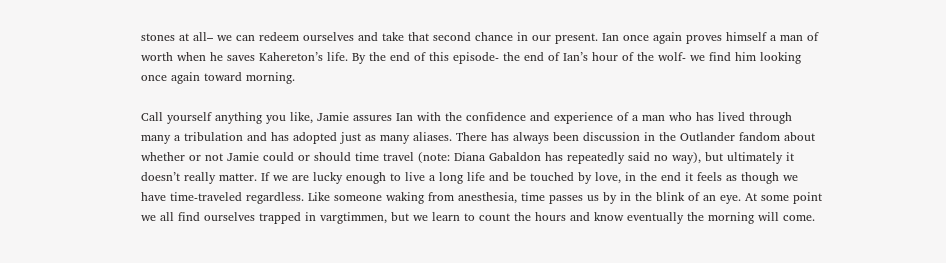stones at all– we can redeem ourselves and take that second chance in our present. Ian once again proves himself a man of worth when he saves Kahereton’s life. By the end of this episode- the end of Ian’s hour of the wolf- we find him looking once again toward morning.

Call yourself anything you like, Jamie assures Ian with the confidence and experience of a man who has lived through many a tribulation and has adopted just as many aliases. There has always been discussion in the Outlander fandom about whether or not Jamie could or should time travel (note: Diana Gabaldon has repeatedly said no way), but ultimately it doesn’t really matter. If we are lucky enough to live a long life and be touched by love, in the end it feels as though we have time-traveled regardless. Like someone waking from anesthesia, time passes us by in the blink of an eye. At some point we all find ourselves trapped in vargtimmen, but we learn to count the hours and know eventually the morning will come.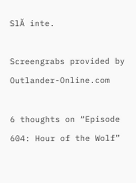SlĂ inte.

Screengrabs provided by Outlander-Online.com

6 thoughts on “Episode 604: Hour of the Wolf”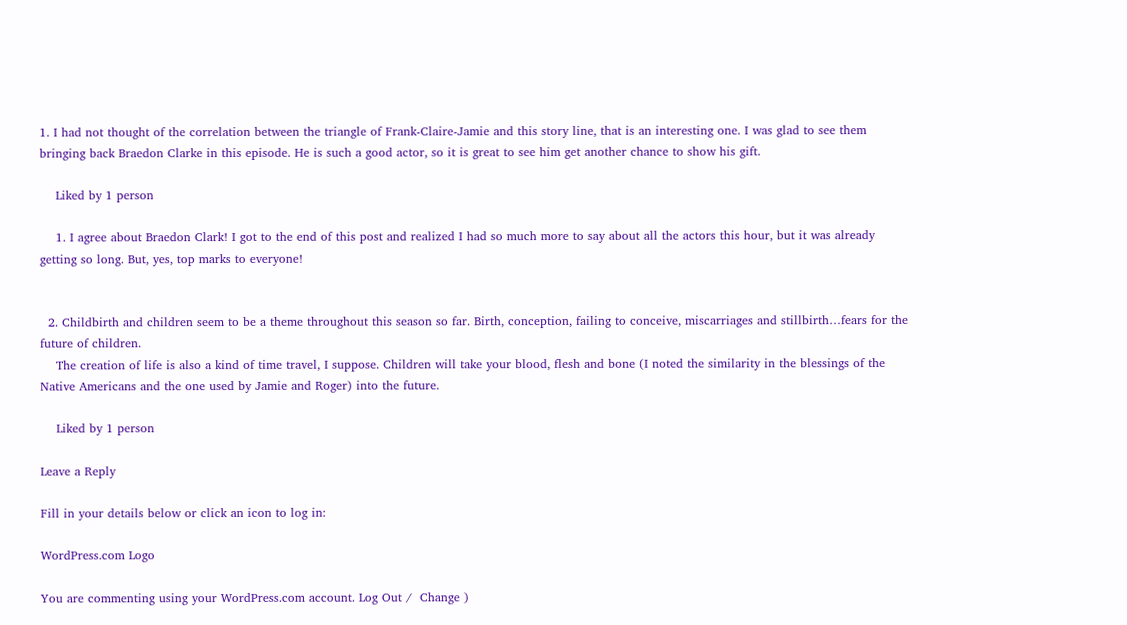1. I had not thought of the correlation between the triangle of Frank-Claire-Jamie and this story line, that is an interesting one. I was glad to see them bringing back Braedon Clarke in this episode. He is such a good actor, so it is great to see him get another chance to show his gift.

    Liked by 1 person

    1. I agree about Braedon Clark! I got to the end of this post and realized I had so much more to say about all the actors this hour, but it was already getting so long. But, yes, top marks to everyone!


  2. Childbirth and children seem to be a theme throughout this season so far. Birth, conception, failing to conceive, miscarriages and stillbirth…fears for the future of children.
    The creation of life is also a kind of time travel, I suppose. Children will take your blood, flesh and bone (I noted the similarity in the blessings of the Native Americans and the one used by Jamie and Roger) into the future.

    Liked by 1 person

Leave a Reply

Fill in your details below or click an icon to log in:

WordPress.com Logo

You are commenting using your WordPress.com account. Log Out /  Change )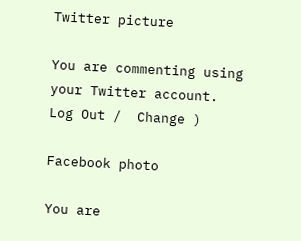Twitter picture

You are commenting using your Twitter account. Log Out /  Change )

Facebook photo

You are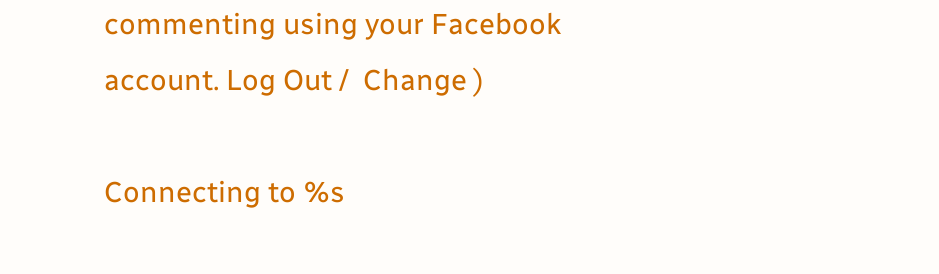commenting using your Facebook account. Log Out /  Change )

Connecting to %s